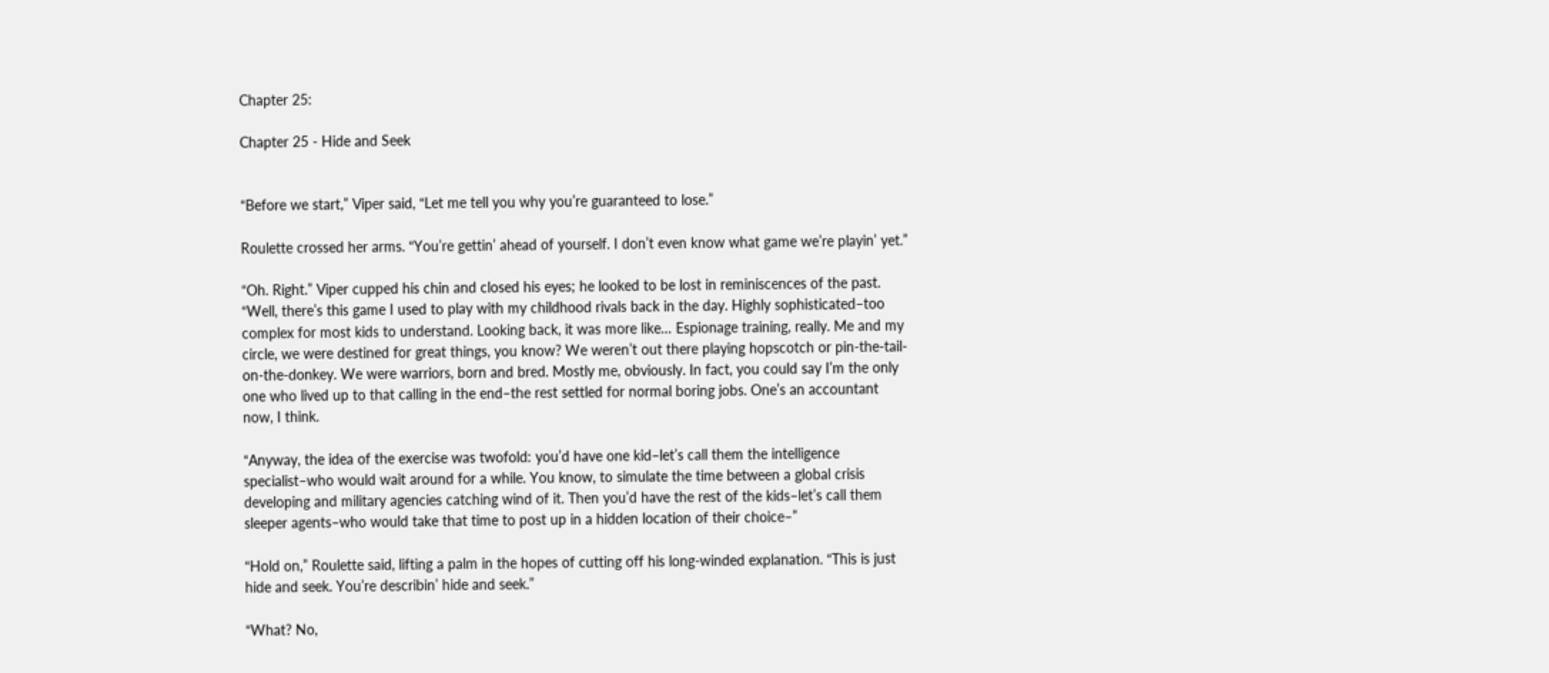Chapter 25:

Chapter 25 - Hide and Seek


“Before we start,” Viper said, “Let me tell you why you’re guaranteed to lose.”

Roulette crossed her arms. “You’re gettin’ ahead of yourself. I don’t even know what game we’re playin’ yet.”

“Oh. Right.” Viper cupped his chin and closed his eyes; he looked to be lost in reminiscences of the past. “Well, there’s this game I used to play with my childhood rivals back in the day. Highly sophisticated–too complex for most kids to understand. Looking back, it was more like… Espionage training, really. Me and my circle, we were destined for great things, you know? We weren’t out there playing hopscotch or pin-the-tail-on-the-donkey. We were warriors, born and bred. Mostly me, obviously. In fact, you could say I’m the only one who lived up to that calling in the end–the rest settled for normal boring jobs. One’s an accountant now, I think.

“Anyway, the idea of the exercise was twofold: you’d have one kid–let’s call them the intelligence specialist–who would wait around for a while. You know, to simulate the time between a global crisis developing and military agencies catching wind of it. Then you’d have the rest of the kids–let’s call them sleeper agents–who would take that time to post up in a hidden location of their choice–”

“Hold on,” Roulette said, lifting a palm in the hopes of cutting off his long-winded explanation. “This is just hide and seek. You’re describin’ hide and seek.”

“What? No,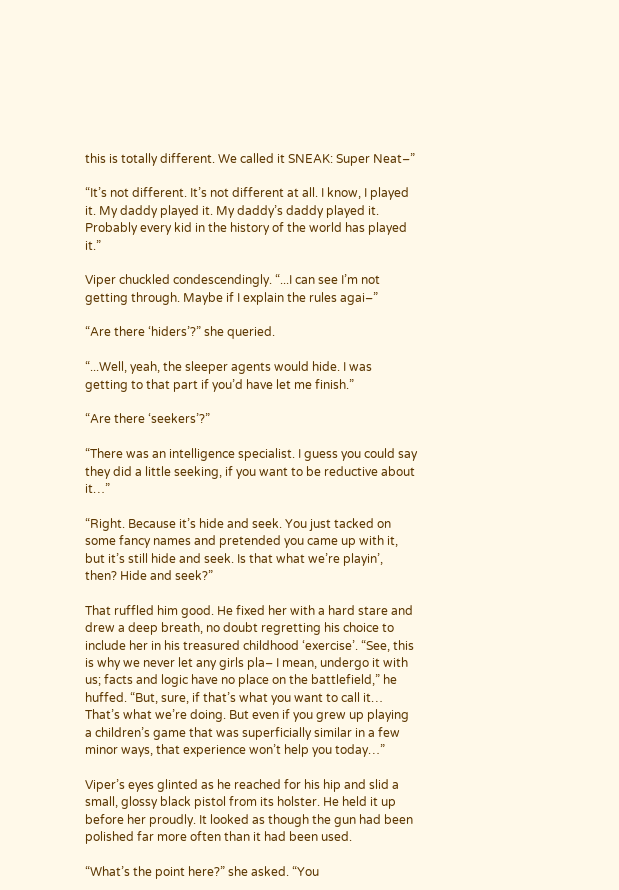this is totally different. We called it SNEAK: Super Neat–”

“It’s not different. It’s not different at all. I know, I played it. My daddy played it. My daddy’s daddy played it. Probably every kid in the history of the world has played it.”

Viper chuckled condescendingly. “...I can see I’m not getting through. Maybe if I explain the rules agai–”

“Are there ‘hiders’?” she queried.

“...Well, yeah, the sleeper agents would hide. I was getting to that part if you’d have let me finish.”

“Are there ‘seekers’?”

“There was an intelligence specialist. I guess you could say they did a little seeking, if you want to be reductive about it…”

“Right. Because it’s hide and seek. You just tacked on some fancy names and pretended you came up with it, but it’s still hide and seek. Is that what we’re playin’, then? Hide and seek?”

That ruffled him good. He fixed her with a hard stare and drew a deep breath, no doubt regretting his choice to include her in his treasured childhood ‘exercise’. “See, this is why we never let any girls pla– I mean, undergo it with us; facts and logic have no place on the battlefield,” he huffed. “But, sure, if that’s what you want to call it… That’s what we’re doing. But even if you grew up playing a children’s game that was superficially similar in a few minor ways, that experience won’t help you today…”

Viper’s eyes glinted as he reached for his hip and slid a small, glossy black pistol from its holster. He held it up before her proudly. It looked as though the gun had been polished far more often than it had been used.

“What’s the point here?” she asked. “You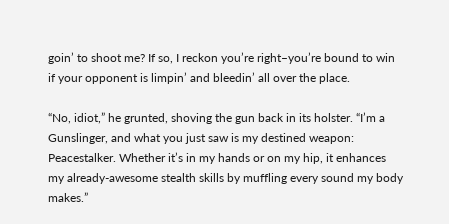goin’ to shoot me? If so, I reckon you’re right–you’re bound to win if your opponent is limpin’ and bleedin’ all over the place.

“No, idiot,” he grunted, shoving the gun back in its holster. “I’m a Gunslinger, and what you just saw is my destined weapon: Peacestalker. Whether it’s in my hands or on my hip, it enhances my already-awesome stealth skills by muffling every sound my body makes.”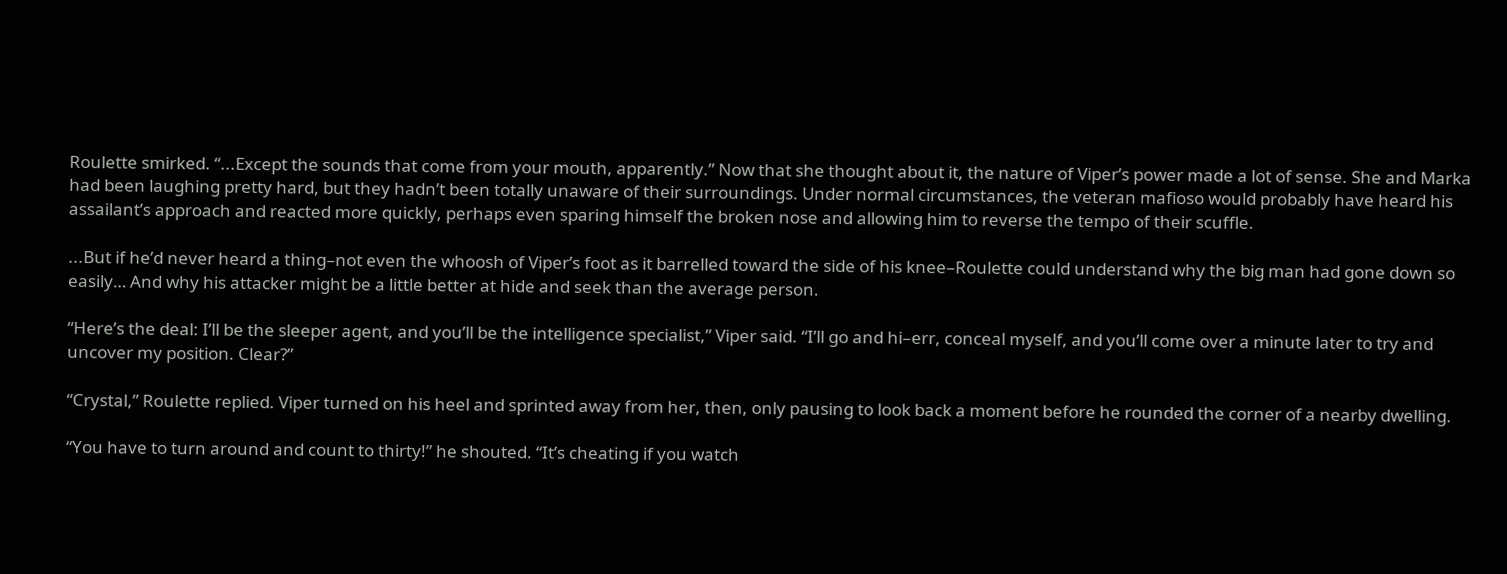Roulette smirked. “...Except the sounds that come from your mouth, apparently.” Now that she thought about it, the nature of Viper’s power made a lot of sense. She and Marka had been laughing pretty hard, but they hadn’t been totally unaware of their surroundings. Under normal circumstances, the veteran mafioso would probably have heard his assailant’s approach and reacted more quickly, perhaps even sparing himself the broken nose and allowing him to reverse the tempo of their scuffle.

...But if he’d never heard a thing–not even the whoosh of Viper’s foot as it barrelled toward the side of his knee–Roulette could understand why the big man had gone down so easily… And why his attacker might be a little better at hide and seek than the average person.

“Here’s the deal: I’ll be the sleeper agent, and you’ll be the intelligence specialist,” Viper said. “I’ll go and hi–err, conceal myself, and you’ll come over a minute later to try and uncover my position. Clear?”

“Crystal,” Roulette replied. Viper turned on his heel and sprinted away from her, then, only pausing to look back a moment before he rounded the corner of a nearby dwelling.

“You have to turn around and count to thirty!” he shouted. “It’s cheating if you watch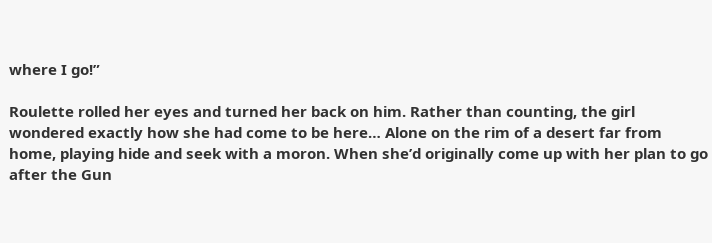where I go!”

Roulette rolled her eyes and turned her back on him. Rather than counting, the girl wondered exactly how she had come to be here… Alone on the rim of a desert far from home, playing hide and seek with a moron. When she’d originally come up with her plan to go after the Gun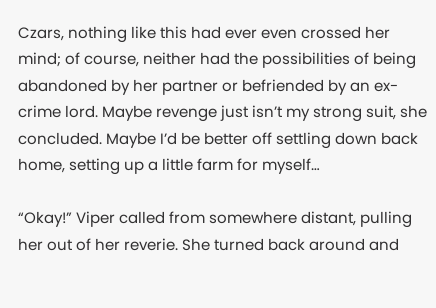Czars, nothing like this had ever even crossed her mind; of course, neither had the possibilities of being abandoned by her partner or befriended by an ex-crime lord. Maybe revenge just isn’t my strong suit, she concluded. Maybe I’d be better off settling down back home, setting up a little farm for myself…

“Okay!” Viper called from somewhere distant, pulling her out of her reverie. She turned back around and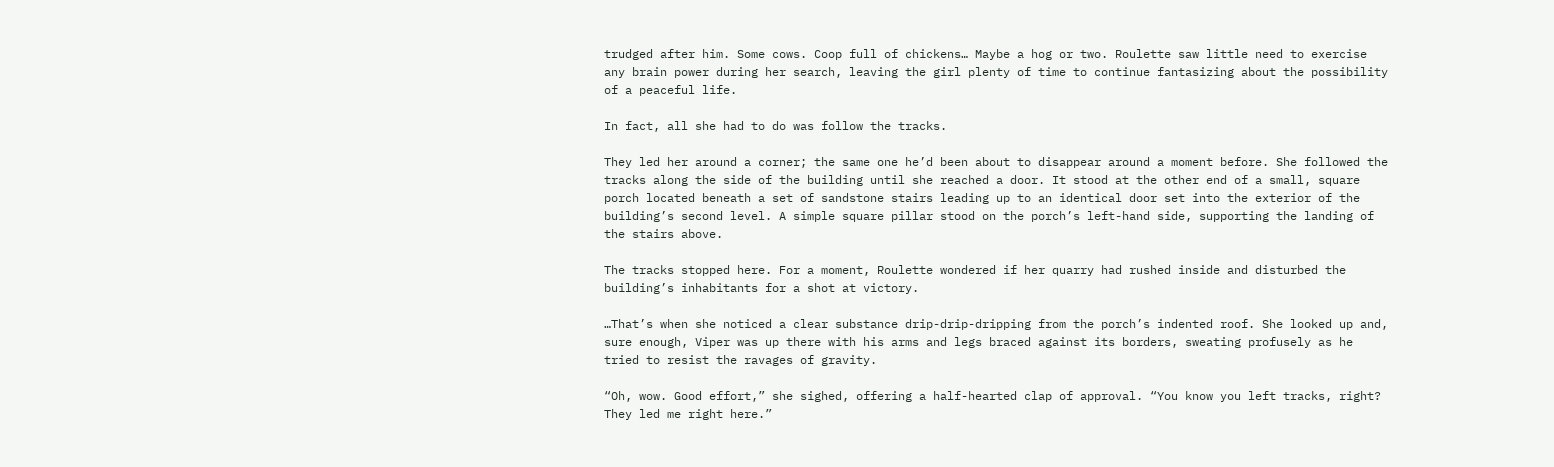trudged after him. Some cows. Coop full of chickens… Maybe a hog or two. Roulette saw little need to exercise any brain power during her search, leaving the girl plenty of time to continue fantasizing about the possibility of a peaceful life.

In fact, all she had to do was follow the tracks.

They led her around a corner; the same one he’d been about to disappear around a moment before. She followed the tracks along the side of the building until she reached a door. It stood at the other end of a small, square porch located beneath a set of sandstone stairs leading up to an identical door set into the exterior of the building’s second level. A simple square pillar stood on the porch’s left-hand side, supporting the landing of the stairs above.

The tracks stopped here. For a moment, Roulette wondered if her quarry had rushed inside and disturbed the building’s inhabitants for a shot at victory.

…That’s when she noticed a clear substance drip-drip-dripping from the porch’s indented roof. She looked up and, sure enough, Viper was up there with his arms and legs braced against its borders, sweating profusely as he tried to resist the ravages of gravity.

“Oh, wow. Good effort,” she sighed, offering a half-hearted clap of approval. “You know you left tracks, right? They led me right here.”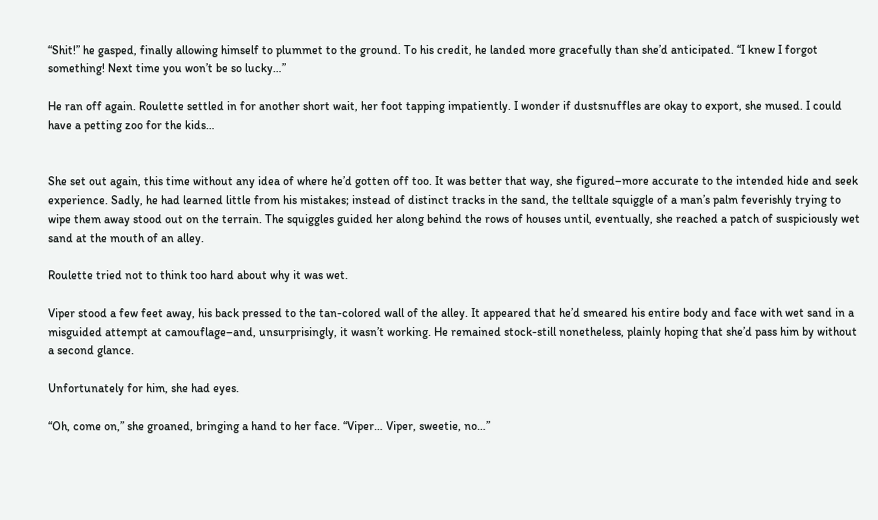“Shit!” he gasped, finally allowing himself to plummet to the ground. To his credit, he landed more gracefully than she’d anticipated. “I knew I forgot something! Next time you won’t be so lucky…”

He ran off again. Roulette settled in for another short wait, her foot tapping impatiently. I wonder if dustsnuffles are okay to export, she mused. I could have a petting zoo for the kids…


She set out again, this time without any idea of where he’d gotten off too. It was better that way, she figured–more accurate to the intended hide and seek experience. Sadly, he had learned little from his mistakes; instead of distinct tracks in the sand, the telltale squiggle of a man’s palm feverishly trying to wipe them away stood out on the terrain. The squiggles guided her along behind the rows of houses until, eventually, she reached a patch of suspiciously wet sand at the mouth of an alley.

Roulette tried not to think too hard about why it was wet.

Viper stood a few feet away, his back pressed to the tan-colored wall of the alley. It appeared that he’d smeared his entire body and face with wet sand in a misguided attempt at camouflage–and, unsurprisingly, it wasn’t working. He remained stock-still nonetheless, plainly hoping that she’d pass him by without a second glance.

Unfortunately for him, she had eyes.

“Oh, come on,” she groaned, bringing a hand to her face. “Viper… Viper, sweetie, no…”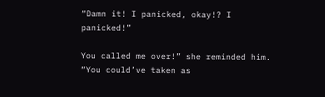“Damn it! I panicked, okay!? I panicked!”

You called me over!” she reminded him. “You could’ve taken as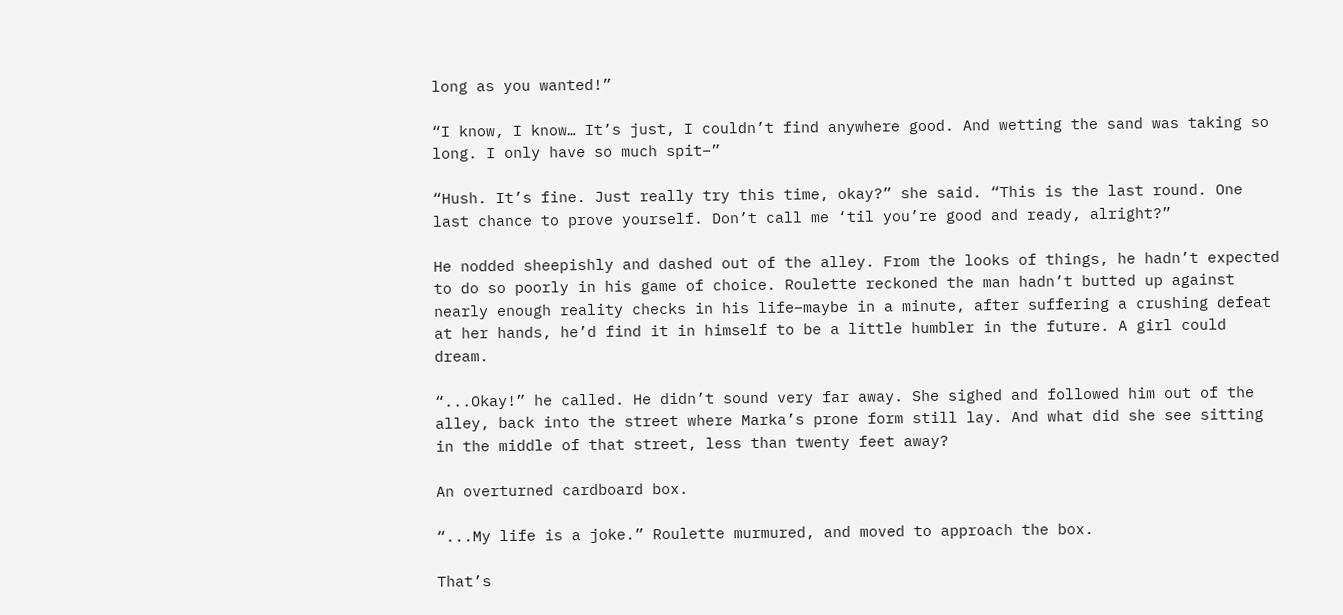long as you wanted!”

“I know, I know… It’s just, I couldn’t find anywhere good. And wetting the sand was taking so long. I only have so much spit–”

“Hush. It’s fine. Just really try this time, okay?” she said. “This is the last round. One last chance to prove yourself. Don’t call me ‘til you’re good and ready, alright?”

He nodded sheepishly and dashed out of the alley. From the looks of things, he hadn’t expected to do so poorly in his game of choice. Roulette reckoned the man hadn’t butted up against nearly enough reality checks in his life–maybe in a minute, after suffering a crushing defeat at her hands, he’d find it in himself to be a little humbler in the future. A girl could dream.

“...Okay!” he called. He didn’t sound very far away. She sighed and followed him out of the alley, back into the street where Marka’s prone form still lay. And what did she see sitting in the middle of that street, less than twenty feet away?

An overturned cardboard box.

“...My life is a joke.” Roulette murmured, and moved to approach the box.

That’s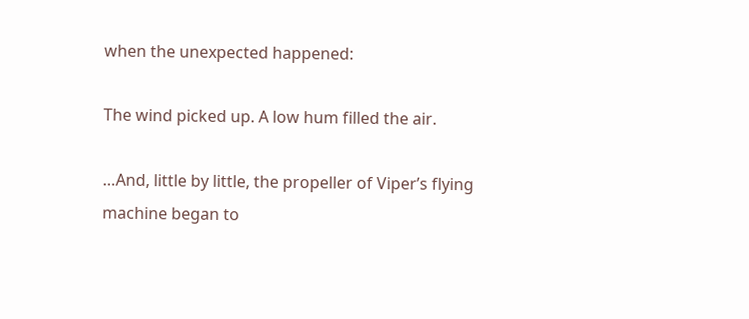when the unexpected happened:

The wind picked up. A low hum filled the air.

…And, little by little, the propeller of Viper’s flying machine began to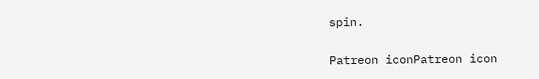spin.

Patreon iconPatreon icon